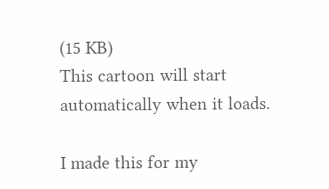(15 KB)
This cartoon will start automatically when it loads.

I made this for my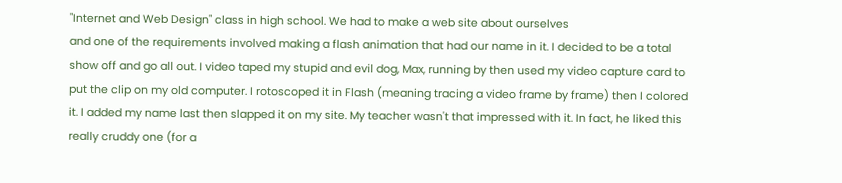"Internet and Web Design" class in high school. We had to make a web site about ourselves
and one of the requirements involved making a flash animation that had our name in it. I decided to be a total
show off and go all out. I video taped my stupid and evil dog, Max, running by then used my video capture card to put the clip on my old computer. I rotoscoped it in Flash (meaning tracing a video frame by frame) then I colored it. I added my name last then slapped it on my site. My teacher wasn't that impressed with it. In fact, he liked this really cruddy one (for a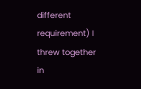different requirement) I threw together in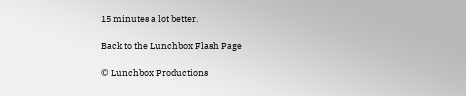15 minutes a lot better.

Back to the Lunchbox Flash Page

© Lunchbox Productions